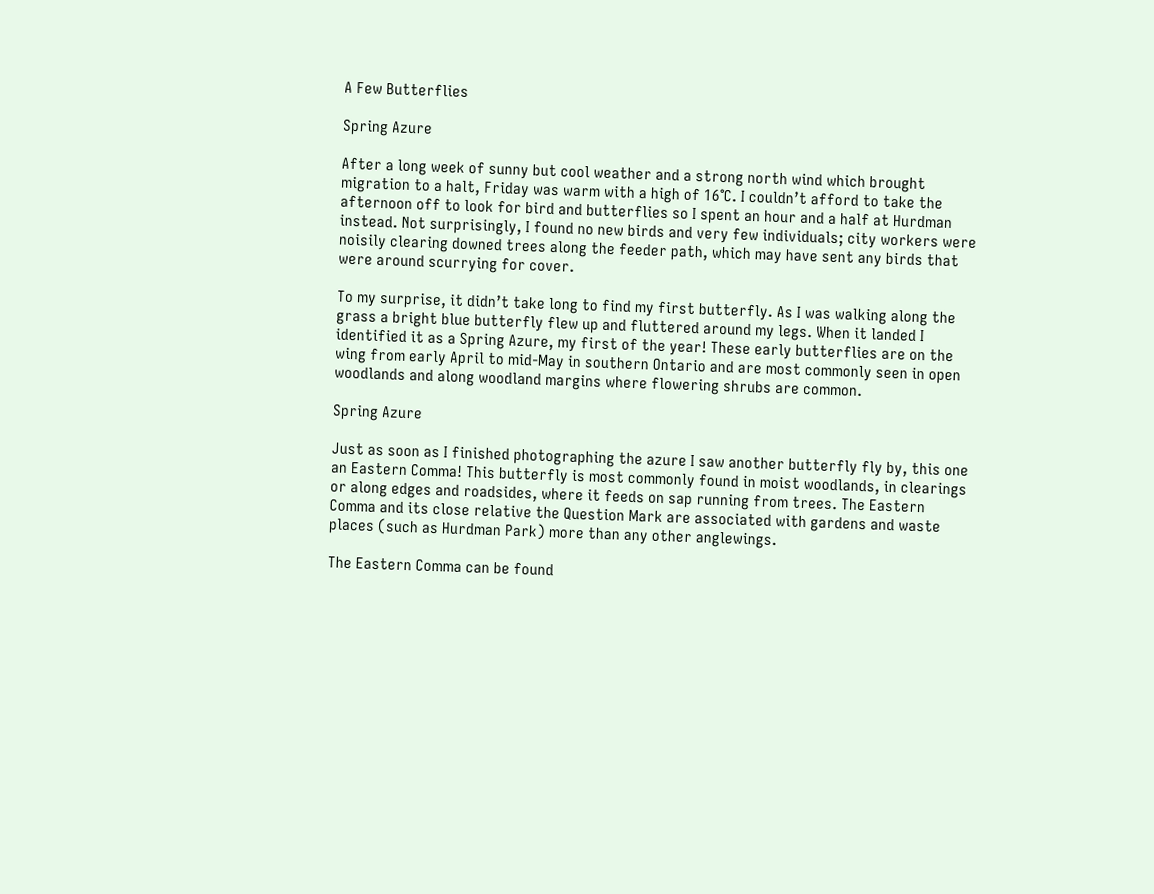A Few Butterflies

Spring Azure

After a long week of sunny but cool weather and a strong north wind which brought migration to a halt, Friday was warm with a high of 16°C. I couldn’t afford to take the afternoon off to look for bird and butterflies so I spent an hour and a half at Hurdman instead. Not surprisingly, I found no new birds and very few individuals; city workers were noisily clearing downed trees along the feeder path, which may have sent any birds that were around scurrying for cover.

To my surprise, it didn’t take long to find my first butterfly. As I was walking along the grass a bright blue butterfly flew up and fluttered around my legs. When it landed I identified it as a Spring Azure, my first of the year! These early butterflies are on the wing from early April to mid-May in southern Ontario and are most commonly seen in open woodlands and along woodland margins where flowering shrubs are common.

Spring Azure

Just as soon as I finished photographing the azure I saw another butterfly fly by, this one an Eastern Comma! This butterfly is most commonly found in moist woodlands, in clearings or along edges and roadsides, where it feeds on sap running from trees. The Eastern Comma and its close relative the Question Mark are associated with gardens and waste places (such as Hurdman Park) more than any other anglewings.

The Eastern Comma can be found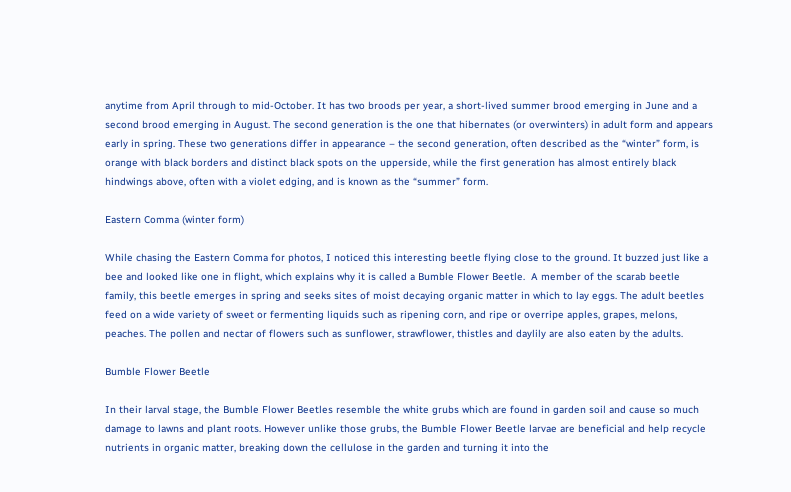anytime from April through to mid-October. It has two broods per year, a short-lived summer brood emerging in June and a second brood emerging in August. The second generation is the one that hibernates (or overwinters) in adult form and appears early in spring. These two generations differ in appearance – the second generation, often described as the “winter” form, is orange with black borders and distinct black spots on the upperside, while the first generation has almost entirely black hindwings above, often with a violet edging, and is known as the “summer” form.

Eastern Comma (winter form)

While chasing the Eastern Comma for photos, I noticed this interesting beetle flying close to the ground. It buzzed just like a bee and looked like one in flight, which explains why it is called a Bumble Flower Beetle.  A member of the scarab beetle family, this beetle emerges in spring and seeks sites of moist decaying organic matter in which to lay eggs. The adult beetles feed on a wide variety of sweet or fermenting liquids such as ripening corn, and ripe or overripe apples, grapes, melons, peaches. The pollen and nectar of flowers such as sunflower, strawflower, thistles and daylily are also eaten by the adults.

Bumble Flower Beetle

In their larval stage, the Bumble Flower Beetles resemble the white grubs which are found in garden soil and cause so much damage to lawns and plant roots. However unlike those grubs, the Bumble Flower Beetle larvae are beneficial and help recycle nutrients in organic matter, breaking down the cellulose in the garden and turning it into the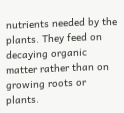nutrients needed by the plants. They feed on decaying organic matter rather than on growing roots or plants.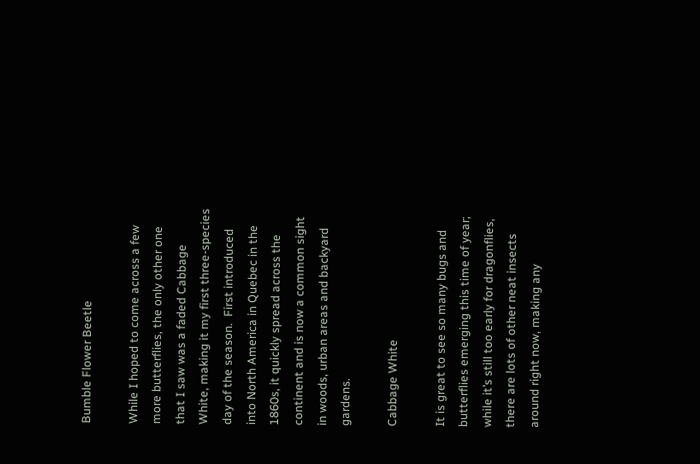Bumble Flower Beetle

While I hoped to come across a few more butterflies, the only other one that I saw was a faded Cabbage White, making it my first three-species day of the season.  First introduced into North America in Quebec in the 1860s, it quickly spread across the continent and is now a common sight in woods, urban areas and backyard gardens.

Cabbage White

It is great to see so many bugs and butterflies emerging this time of year; while it’s still too early for dragonflies, there are lots of other neat insects around right now, making any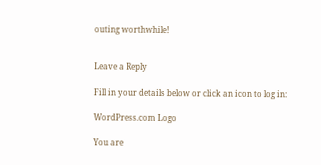outing worthwhile!


Leave a Reply

Fill in your details below or click an icon to log in:

WordPress.com Logo

You are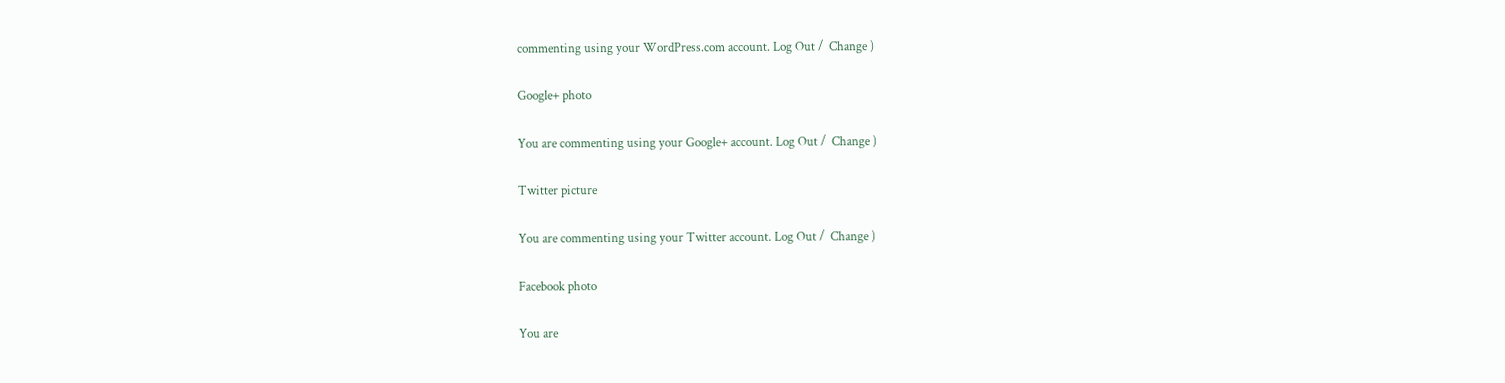commenting using your WordPress.com account. Log Out /  Change )

Google+ photo

You are commenting using your Google+ account. Log Out /  Change )

Twitter picture

You are commenting using your Twitter account. Log Out /  Change )

Facebook photo

You are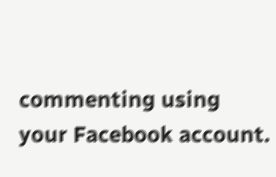commenting using your Facebook account.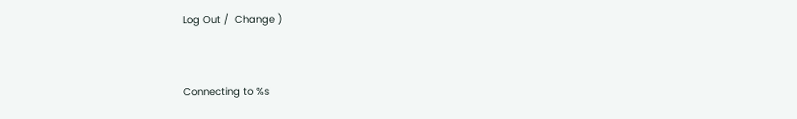Log Out /  Change )


Connecting to %s